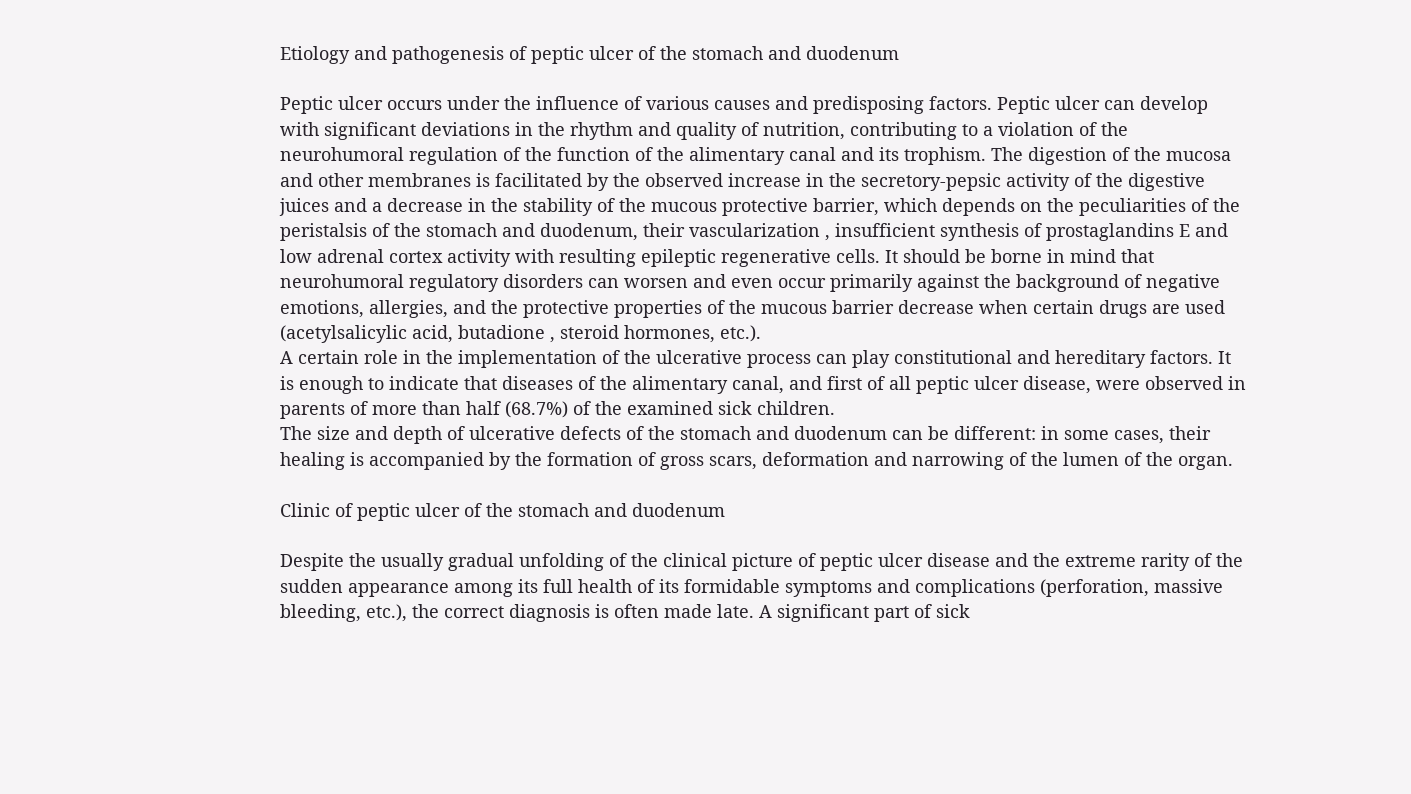Etiology and pathogenesis of peptic ulcer of the stomach and duodenum

Peptic ulcer occurs under the influence of various causes and predisposing factors. Peptic ulcer can develop with significant deviations in the rhythm and quality of nutrition, contributing to a violation of the neurohumoral regulation of the function of the alimentary canal and its trophism. The digestion of the mucosa and other membranes is facilitated by the observed increase in the secretory-pepsic activity of the digestive juices and a decrease in the stability of the mucous protective barrier, which depends on the peculiarities of the peristalsis of the stomach and duodenum, their vascularization , insufficient synthesis of prostaglandins E and low adrenal cortex activity with resulting epileptic regenerative cells. It should be borne in mind that neurohumoral regulatory disorders can worsen and even occur primarily against the background of negative emotions, allergies, and the protective properties of the mucous barrier decrease when certain drugs are used (acetylsalicylic acid, butadione , steroid hormones, etc.).
A certain role in the implementation of the ulcerative process can play constitutional and hereditary factors. It is enough to indicate that diseases of the alimentary canal, and first of all peptic ulcer disease, were observed in parents of more than half (68.7%) of the examined sick children.
The size and depth of ulcerative defects of the stomach and duodenum can be different: in some cases, their healing is accompanied by the formation of gross scars, deformation and narrowing of the lumen of the organ.

Clinic of peptic ulcer of the stomach and duodenum

Despite the usually gradual unfolding of the clinical picture of peptic ulcer disease and the extreme rarity of the sudden appearance among its full health of its formidable symptoms and complications (perforation, massive bleeding, etc.), the correct diagnosis is often made late. A significant part of sick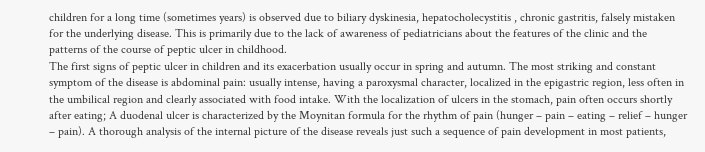children for a long time (sometimes years) is observed due to biliary dyskinesia, hepatocholecystitis , chronic gastritis, falsely mistaken for the underlying disease. This is primarily due to the lack of awareness of pediatricians about the features of the clinic and the patterns of the course of peptic ulcer in childhood.
The first signs of peptic ulcer in children and its exacerbation usually occur in spring and autumn. The most striking and constant symptom of the disease is abdominal pain: usually intense, having a paroxysmal character, localized in the epigastric region, less often in the umbilical region and clearly associated with food intake. With the localization of ulcers in the stomach, pain often occurs shortly after eating; A duodenal ulcer is characterized by the Moynitan formula for the rhythm of pain (hunger – pain – eating – relief – hunger – pain). A thorough analysis of the internal picture of the disease reveals just such a sequence of pain development in most patients,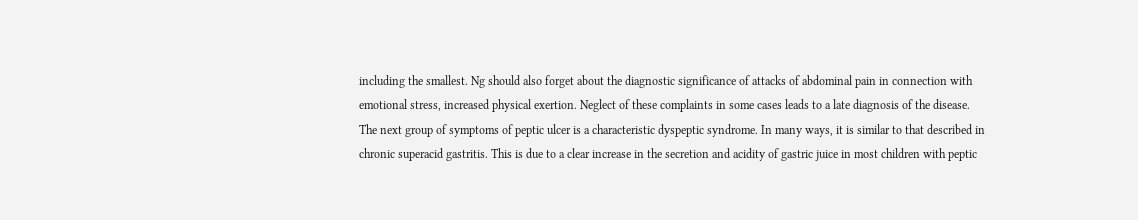including the smallest. Ng should also forget about the diagnostic significance of attacks of abdominal pain in connection with emotional stress, increased physical exertion. Neglect of these complaints in some cases leads to a late diagnosis of the disease.
The next group of symptoms of peptic ulcer is a characteristic dyspeptic syndrome. In many ways, it is similar to that described in chronic superacid gastritis. This is due to a clear increase in the secretion and acidity of gastric juice in most children with peptic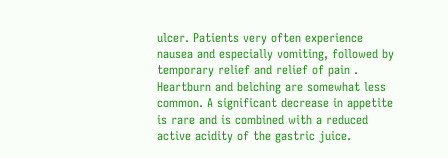ulcer. Patients very often experience nausea and especially vomiting, followed by temporary relief and relief of pain . Heartburn and belching are somewhat less common. A significant decrease in appetite is rare and is combined with a reduced active acidity of the gastric juice.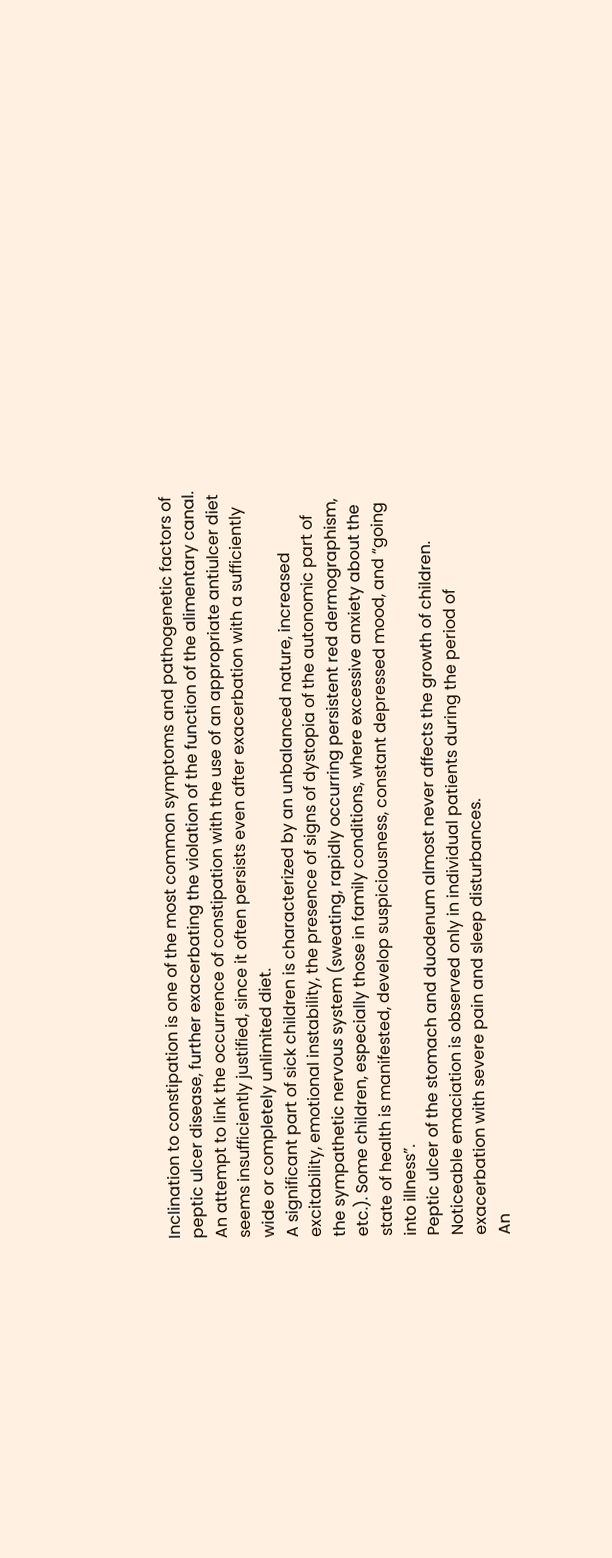Inclination to constipation is one of the most common symptoms and pathogenetic factors of peptic ulcer disease, further exacerbating the violation of the function of the alimentary canal. An attempt to link the occurrence of constipation with the use of an appropriate antiulcer diet seems insufficiently justified, since it often persists even after exacerbation with a sufficiently wide or completely unlimited diet.
A significant part of sick children is characterized by an unbalanced nature, increased excitability, emotional instability, the presence of signs of dystopia of the autonomic part of the sympathetic nervous system (sweating, rapidly occurring persistent red dermographism, etc.). Some children, especially those in family conditions, where excessive anxiety about the state of health is manifested, develop suspiciousness, constant depressed mood, and “going into illness”.
Peptic ulcer of the stomach and duodenum almost never affects the growth of children. Noticeable emaciation is observed only in individual patients during the period of exacerbation with severe pain and sleep disturbances.
An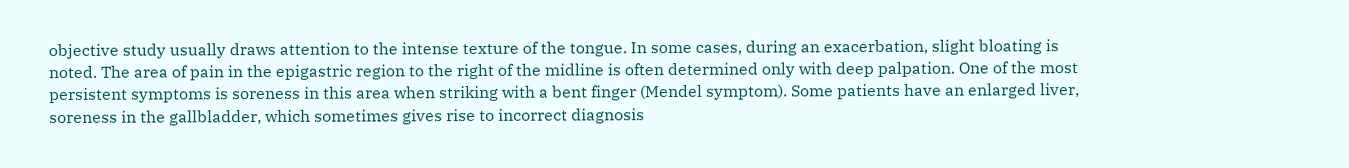objective study usually draws attention to the intense texture of the tongue. In some cases, during an exacerbation, slight bloating is noted. The area of pain in the epigastric region to the right of the midline is often determined only with deep palpation. One of the most persistent symptoms is soreness in this area when striking with a bent finger (Mendel symptom). Some patients have an enlarged liver, soreness in the gallbladder, which sometimes gives rise to incorrect diagnosis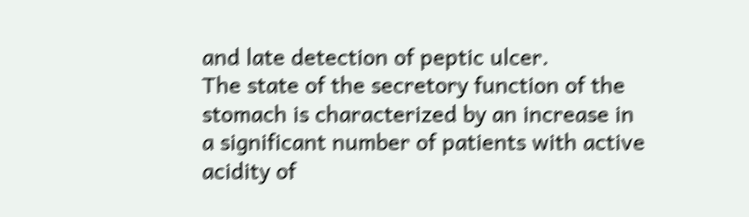and late detection of peptic ulcer.
The state of the secretory function of the stomach is characterized by an increase in a significant number of patients with active acidity of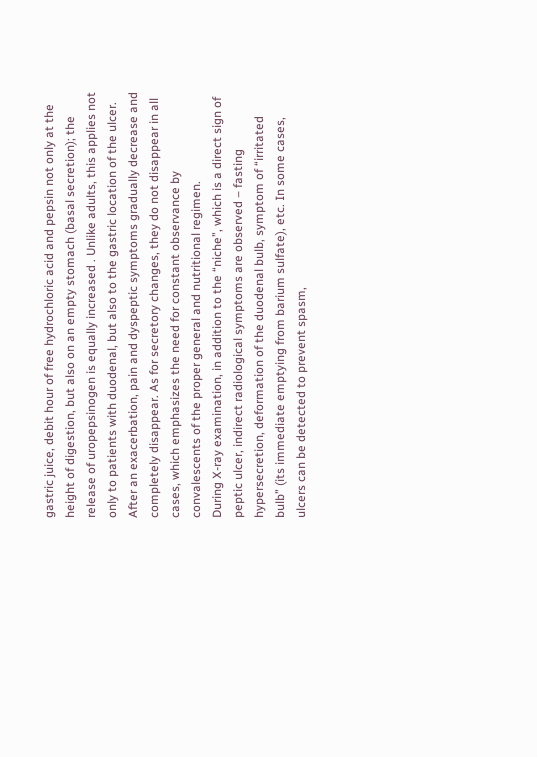gastric juice, debit hour of free hydrochloric acid and pepsin not only at the height of digestion, but also on an empty stomach (basal secretion); the release of uropepsinogen is equally increased . Unlike adults, this applies not only to patients with duodenal, but also to the gastric location of the ulcer.
After an exacerbation, pain and dyspeptic symptoms gradually decrease and completely disappear. As for secretory changes, they do not disappear in all cases, which emphasizes the need for constant observance by convalescents of the proper general and nutritional regimen.
During X-ray examination, in addition to the “niche”, which is a direct sign of peptic ulcer, indirect radiological symptoms are observed – fasting hypersecretion, deformation of the duodenal bulb, symptom of “irritated bulb” (its immediate emptying from barium sulfate), etc. In some cases, ulcers can be detected to prevent spasm,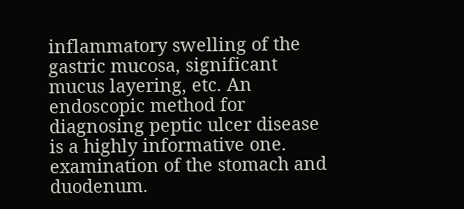inflammatory swelling of the gastric mucosa, significant mucus layering, etc. An endoscopic method for diagnosing peptic ulcer disease is a highly informative one. examination of the stomach and duodenum.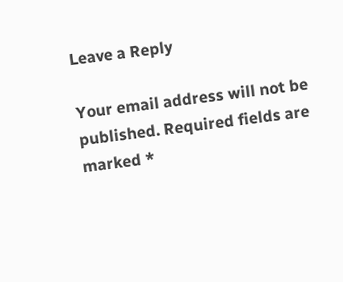Leave a Reply

Your email address will not be published. Required fields are marked *